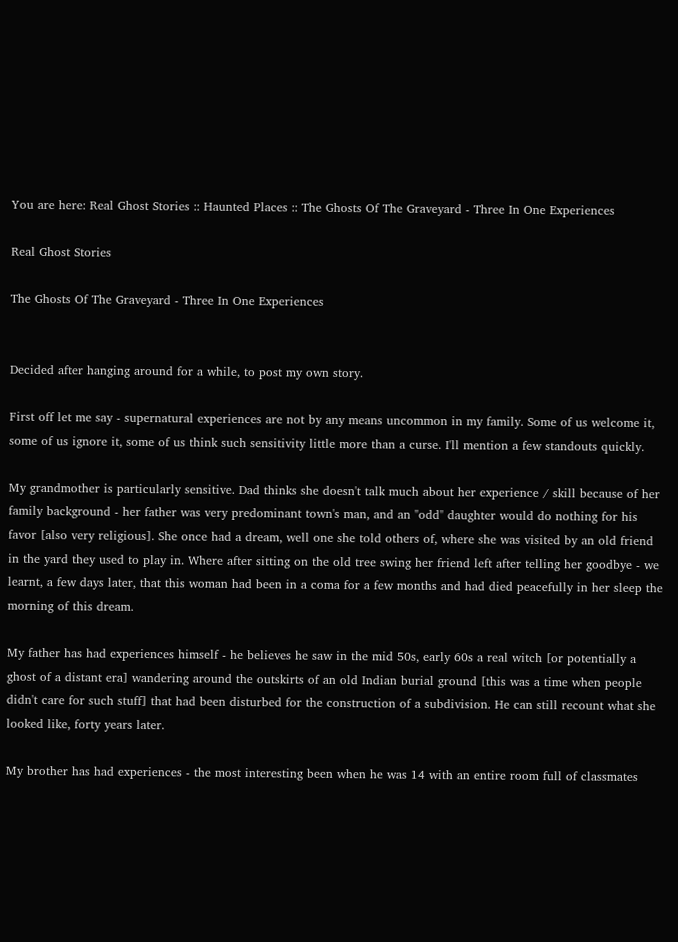You are here: Real Ghost Stories :: Haunted Places :: The Ghosts Of The Graveyard - Three In One Experiences

Real Ghost Stories

The Ghosts Of The Graveyard - Three In One Experiences


Decided after hanging around for a while, to post my own story.

First off let me say - supernatural experiences are not by any means uncommon in my family. Some of us welcome it, some of us ignore it, some of us think such sensitivity little more than a curse. I'll mention a few standouts quickly.

My grandmother is particularly sensitive. Dad thinks she doesn't talk much about her experience / skill because of her family background - her father was very predominant town's man, and an "odd" daughter would do nothing for his favor [also very religious]. She once had a dream, well one she told others of, where she was visited by an old friend in the yard they used to play in. Where after sitting on the old tree swing her friend left after telling her goodbye - we learnt, a few days later, that this woman had been in a coma for a few months and had died peacefully in her sleep the morning of this dream.

My father has had experiences himself - he believes he saw in the mid 50s, early 60s a real witch [or potentially a ghost of a distant era] wandering around the outskirts of an old Indian burial ground [this was a time when people didn't care for such stuff] that had been disturbed for the construction of a subdivision. He can still recount what she looked like, forty years later.

My brother has had experiences - the most interesting been when he was 14 with an entire room full of classmates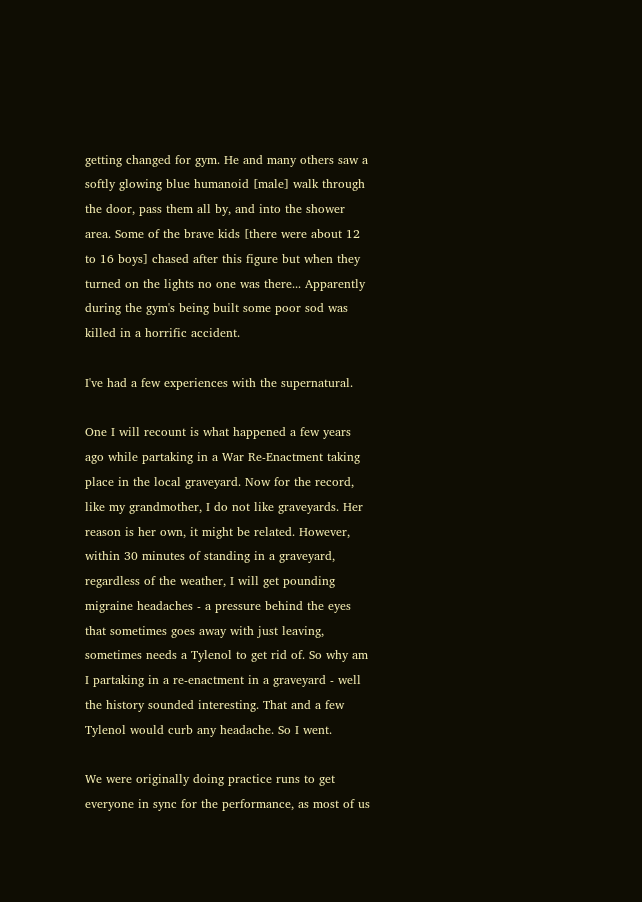getting changed for gym. He and many others saw a softly glowing blue humanoid [male] walk through the door, pass them all by, and into the shower area. Some of the brave kids [there were about 12 to 16 boys] chased after this figure but when they turned on the lights no one was there... Apparently during the gym's being built some poor sod was killed in a horrific accident.

I've had a few experiences with the supernatural.

One I will recount is what happened a few years ago while partaking in a War Re-Enactment taking place in the local graveyard. Now for the record, like my grandmother, I do not like graveyards. Her reason is her own, it might be related. However, within 30 minutes of standing in a graveyard, regardless of the weather, I will get pounding migraine headaches - a pressure behind the eyes that sometimes goes away with just leaving, sometimes needs a Tylenol to get rid of. So why am I partaking in a re-enactment in a graveyard - well the history sounded interesting. That and a few Tylenol would curb any headache. So I went.

We were originally doing practice runs to get everyone in sync for the performance, as most of us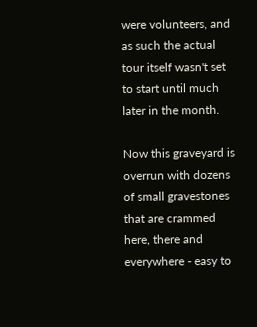were volunteers, and as such the actual tour itself wasn't set to start until much later in the month.

Now this graveyard is overrun with dozens of small gravestones that are crammed here, there and everywhere - easy to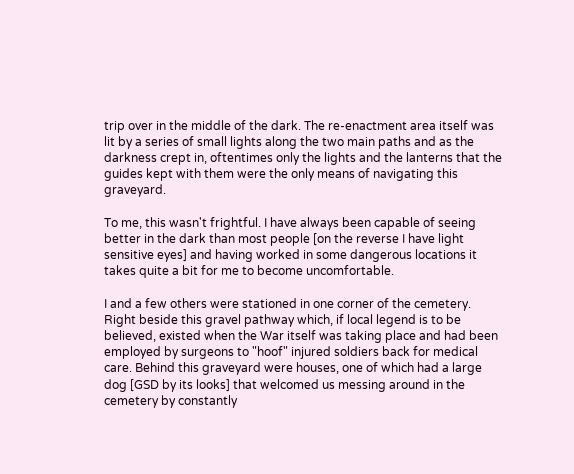trip over in the middle of the dark. The re-enactment area itself was lit by a series of small lights along the two main paths and as the darkness crept in, oftentimes only the lights and the lanterns that the guides kept with them were the only means of navigating this graveyard.

To me, this wasn't frightful. I have always been capable of seeing better in the dark than most people [on the reverse I have light sensitive eyes] and having worked in some dangerous locations it takes quite a bit for me to become uncomfortable.

I and a few others were stationed in one corner of the cemetery. Right beside this gravel pathway which, if local legend is to be believed, existed when the War itself was taking place and had been employed by surgeons to "hoof" injured soldiers back for medical care. Behind this graveyard were houses, one of which had a large dog [GSD by its looks] that welcomed us messing around in the cemetery by constantly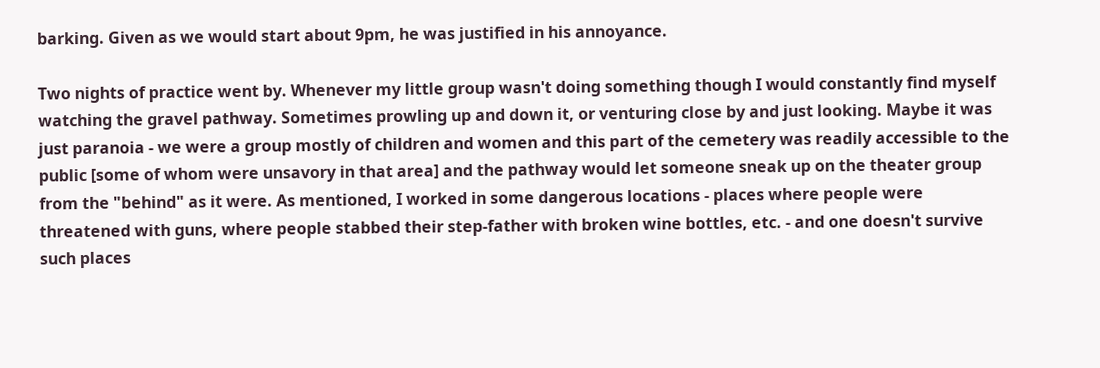barking. Given as we would start about 9pm, he was justified in his annoyance.

Two nights of practice went by. Whenever my little group wasn't doing something though I would constantly find myself watching the gravel pathway. Sometimes prowling up and down it, or venturing close by and just looking. Maybe it was just paranoia - we were a group mostly of children and women and this part of the cemetery was readily accessible to the public [some of whom were unsavory in that area] and the pathway would let someone sneak up on the theater group from the "behind" as it were. As mentioned, I worked in some dangerous locations - places where people were threatened with guns, where people stabbed their step-father with broken wine bottles, etc. - and one doesn't survive such places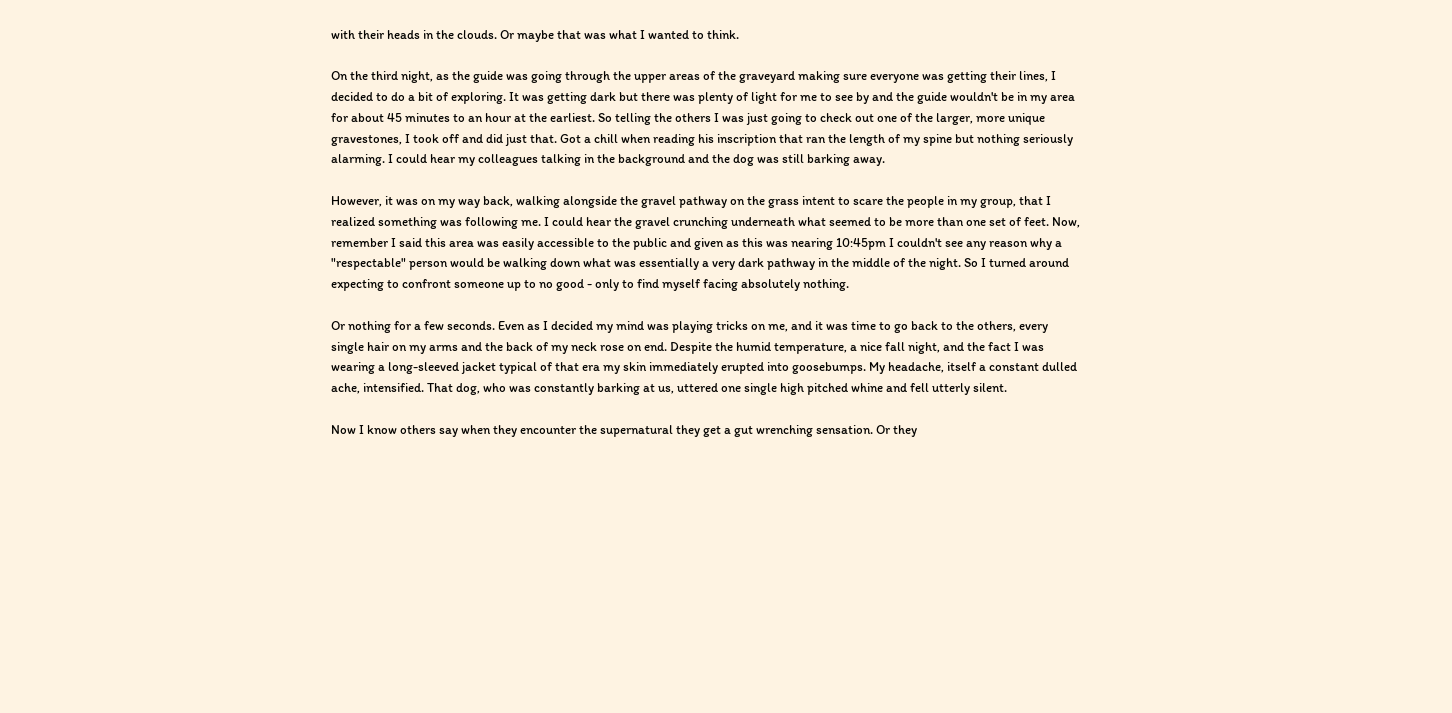with their heads in the clouds. Or maybe that was what I wanted to think.

On the third night, as the guide was going through the upper areas of the graveyard making sure everyone was getting their lines, I decided to do a bit of exploring. It was getting dark but there was plenty of light for me to see by and the guide wouldn't be in my area for about 45 minutes to an hour at the earliest. So telling the others I was just going to check out one of the larger, more unique gravestones, I took off and did just that. Got a chill when reading his inscription that ran the length of my spine but nothing seriously alarming. I could hear my colleagues talking in the background and the dog was still barking away.

However, it was on my way back, walking alongside the gravel pathway on the grass intent to scare the people in my group, that I realized something was following me. I could hear the gravel crunching underneath what seemed to be more than one set of feet. Now, remember I said this area was easily accessible to the public and given as this was nearing 10:45pm I couldn't see any reason why a "respectable" person would be walking down what was essentially a very dark pathway in the middle of the night. So I turned around expecting to confront someone up to no good - only to find myself facing absolutely nothing.

Or nothing for a few seconds. Even as I decided my mind was playing tricks on me, and it was time to go back to the others, every single hair on my arms and the back of my neck rose on end. Despite the humid temperature, a nice fall night, and the fact I was wearing a long-sleeved jacket typical of that era my skin immediately erupted into goosebumps. My headache, itself a constant dulled ache, intensified. That dog, who was constantly barking at us, uttered one single high pitched whine and fell utterly silent.

Now I know others say when they encounter the supernatural they get a gut wrenching sensation. Or they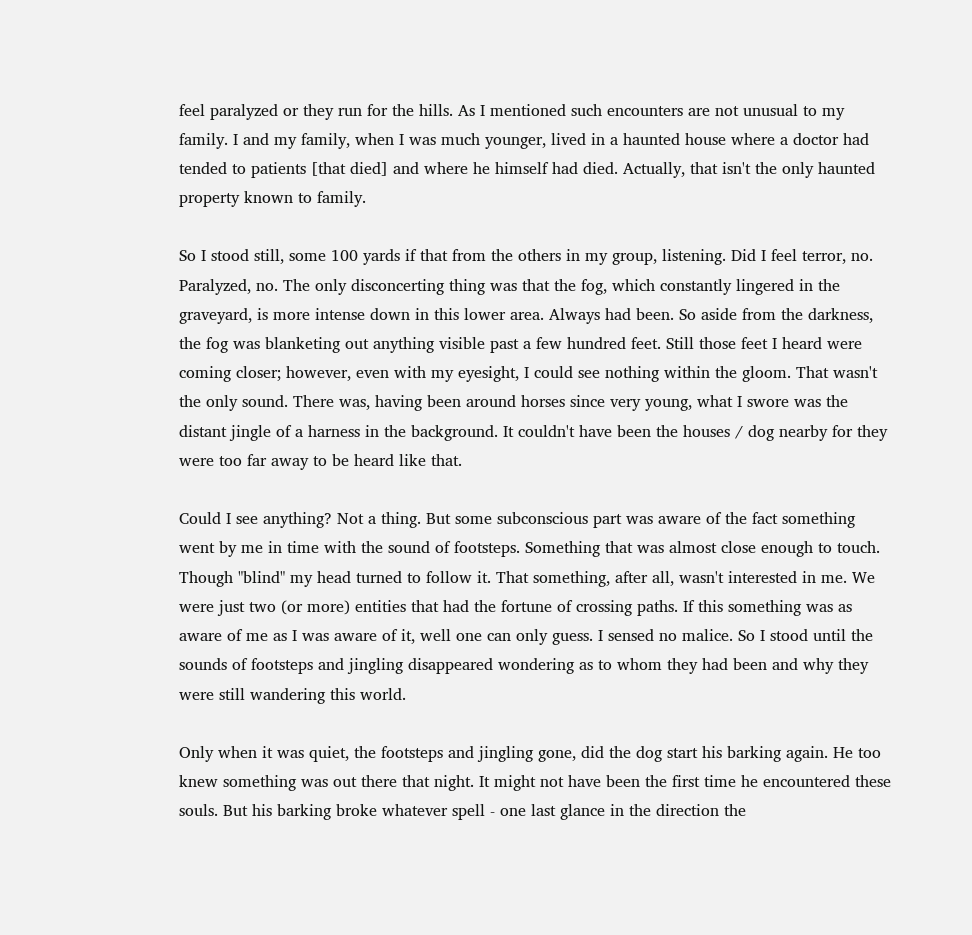feel paralyzed or they run for the hills. As I mentioned such encounters are not unusual to my family. I and my family, when I was much younger, lived in a haunted house where a doctor had tended to patients [that died] and where he himself had died. Actually, that isn't the only haunted property known to family.

So I stood still, some 100 yards if that from the others in my group, listening. Did I feel terror, no. Paralyzed, no. The only disconcerting thing was that the fog, which constantly lingered in the graveyard, is more intense down in this lower area. Always had been. So aside from the darkness, the fog was blanketing out anything visible past a few hundred feet. Still those feet I heard were coming closer; however, even with my eyesight, I could see nothing within the gloom. That wasn't the only sound. There was, having been around horses since very young, what I swore was the distant jingle of a harness in the background. It couldn't have been the houses / dog nearby for they were too far away to be heard like that.

Could I see anything? Not a thing. But some subconscious part was aware of the fact something went by me in time with the sound of footsteps. Something that was almost close enough to touch. Though "blind" my head turned to follow it. That something, after all, wasn't interested in me. We were just two (or more) entities that had the fortune of crossing paths. If this something was as aware of me as I was aware of it, well one can only guess. I sensed no malice. So I stood until the sounds of footsteps and jingling disappeared wondering as to whom they had been and why they were still wandering this world.

Only when it was quiet, the footsteps and jingling gone, did the dog start his barking again. He too knew something was out there that night. It might not have been the first time he encountered these souls. But his barking broke whatever spell - one last glance in the direction the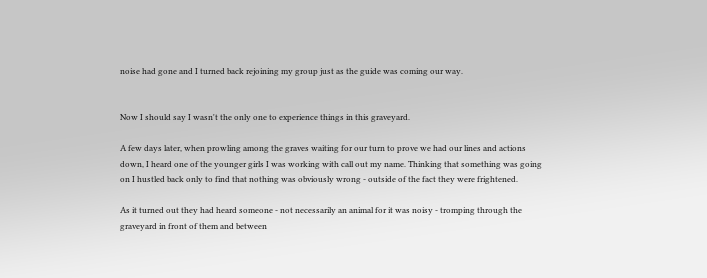noise had gone and I turned back rejoining my group just as the guide was coming our way.


Now I should say I wasn't the only one to experience things in this graveyard.

A few days later, when prowling among the graves waiting for our turn to prove we had our lines and actions down, I heard one of the younger girls I was working with call out my name. Thinking that something was going on I hustled back only to find that nothing was obviously wrong - outside of the fact they were frightened.

As it turned out they had heard someone - not necessarily an animal for it was noisy - tromping through the graveyard in front of them and between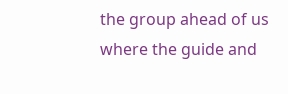the group ahead of us where the guide and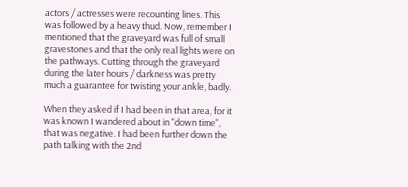actors / actresses were recounting lines. This was followed by a heavy thud. Now, remember I mentioned that the graveyard was full of small gravestones and that the only real lights were on the pathways. Cutting through the graveyard during the later hours / darkness was pretty much a guarantee for twisting your ankle, badly.

When they asked if I had been in that area, for it was known I wandered about in "down time", that was negative. I had been further down the path talking with the 2nd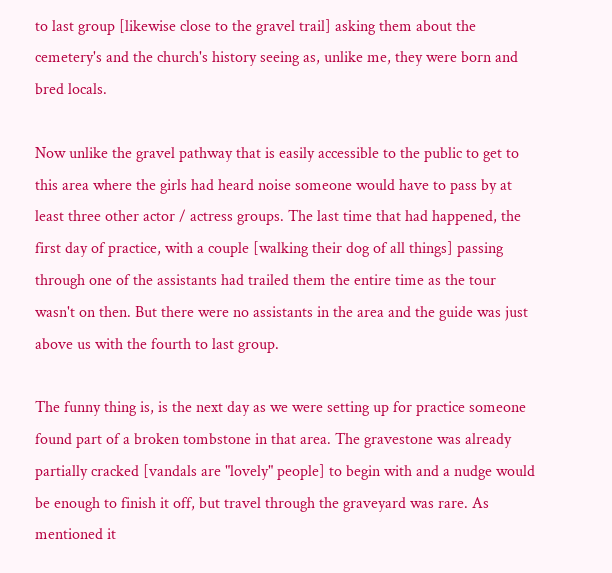to last group [likewise close to the gravel trail] asking them about the cemetery's and the church's history seeing as, unlike me, they were born and bred locals.

Now unlike the gravel pathway that is easily accessible to the public to get to this area where the girls had heard noise someone would have to pass by at least three other actor / actress groups. The last time that had happened, the first day of practice, with a couple [walking their dog of all things] passing through one of the assistants had trailed them the entire time as the tour wasn't on then. But there were no assistants in the area and the guide was just above us with the fourth to last group.

The funny thing is, is the next day as we were setting up for practice someone found part of a broken tombstone in that area. The gravestone was already partially cracked [vandals are "lovely" people] to begin with and a nudge would be enough to finish it off, but travel through the graveyard was rare. As mentioned it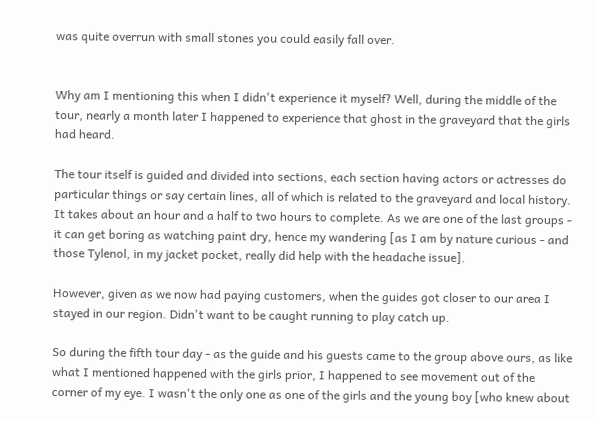was quite overrun with small stones you could easily fall over.


Why am I mentioning this when I didn't experience it myself? Well, during the middle of the tour, nearly a month later I happened to experience that ghost in the graveyard that the girls had heard.

The tour itself is guided and divided into sections, each section having actors or actresses do particular things or say certain lines, all of which is related to the graveyard and local history. It takes about an hour and a half to two hours to complete. As we are one of the last groups - it can get boring as watching paint dry, hence my wandering [as I am by nature curious - and those Tylenol, in my jacket pocket, really did help with the headache issue].

However, given as we now had paying customers, when the guides got closer to our area I stayed in our region. Didn't want to be caught running to play catch up.

So during the fifth tour day - as the guide and his guests came to the group above ours, as like what I mentioned happened with the girls prior, I happened to see movement out of the corner of my eye. I wasn't the only one as one of the girls and the young boy [who knew about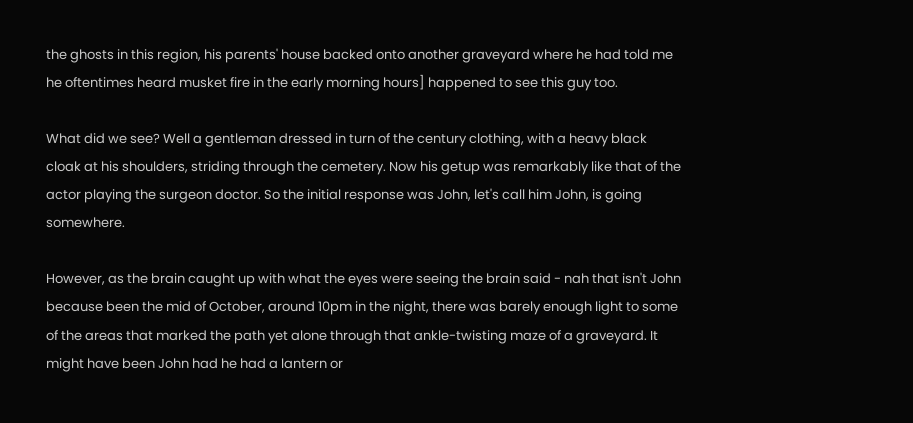the ghosts in this region, his parents' house backed onto another graveyard where he had told me he oftentimes heard musket fire in the early morning hours] happened to see this guy too.

What did we see? Well a gentleman dressed in turn of the century clothing, with a heavy black cloak at his shoulders, striding through the cemetery. Now his getup was remarkably like that of the actor playing the surgeon doctor. So the initial response was John, let's call him John, is going somewhere.

However, as the brain caught up with what the eyes were seeing the brain said - nah that isn't John because been the mid of October, around 10pm in the night, there was barely enough light to some of the areas that marked the path yet alone through that ankle-twisting maze of a graveyard. It might have been John had he had a lantern or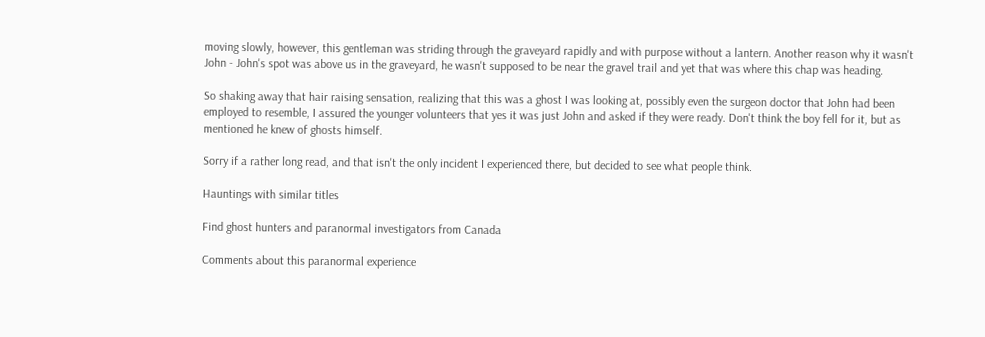moving slowly, however, this gentleman was striding through the graveyard rapidly and with purpose without a lantern. Another reason why it wasn't John - John's spot was above us in the graveyard, he wasn't supposed to be near the gravel trail and yet that was where this chap was heading.

So shaking away that hair raising sensation, realizing that this was a ghost I was looking at, possibly even the surgeon doctor that John had been employed to resemble, I assured the younger volunteers that yes it was just John and asked if they were ready. Don't think the boy fell for it, but as mentioned he knew of ghosts himself.

Sorry if a rather long read, and that isn't the only incident I experienced there, but decided to see what people think.

Hauntings with similar titles

Find ghost hunters and paranormal investigators from Canada

Comments about this paranormal experience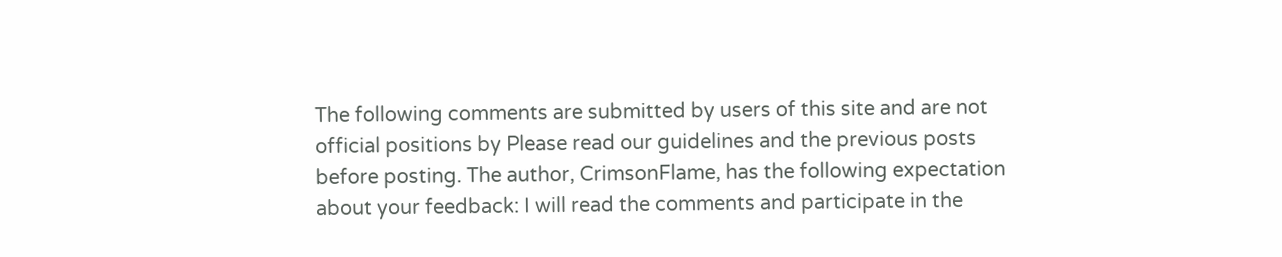The following comments are submitted by users of this site and are not official positions by Please read our guidelines and the previous posts before posting. The author, CrimsonFlame, has the following expectation about your feedback: I will read the comments and participate in the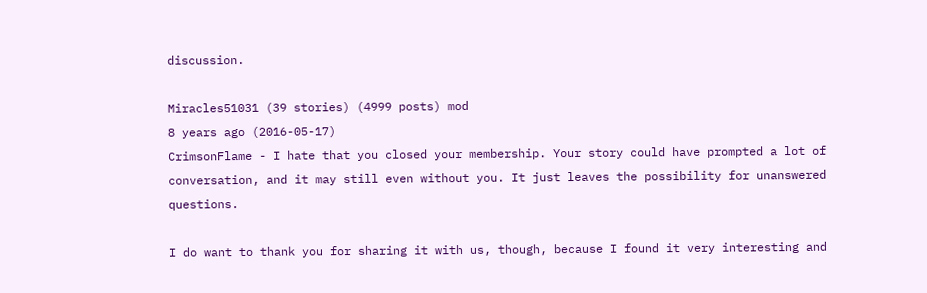discussion.

Miracles51031 (39 stories) (4999 posts) mod
8 years ago (2016-05-17)
CrimsonFlame - I hate that you closed your membership. Your story could have prompted a lot of conversation, and it may still even without you. It just leaves the possibility for unanswered questions.

I do want to thank you for sharing it with us, though, because I found it very interesting and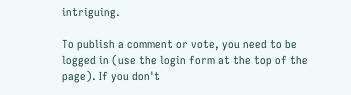intriguing.

To publish a comment or vote, you need to be logged in (use the login form at the top of the page). If you don't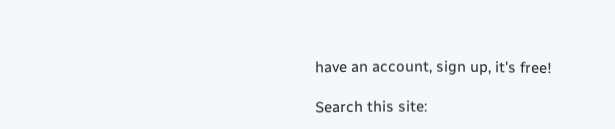have an account, sign up, it's free!

Search this site: